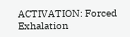ACTIVATION: Forced Exhalation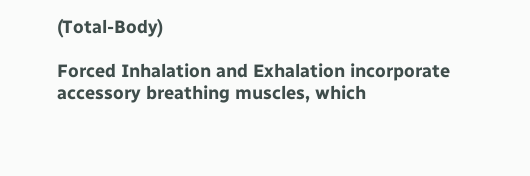(Total-Body)

Forced Inhalation and Exhalation incorporate accessory breathing muscles, which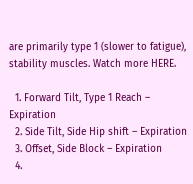are primarily type 1 (slower to fatigue), stability muscles. Watch more HERE.

  1. Forward Tilt, Type 1 Reach – Expiration
  2. Side Tilt, Side Hip shift – Expiration
  3. Offset, Side Block – Expiration
  4.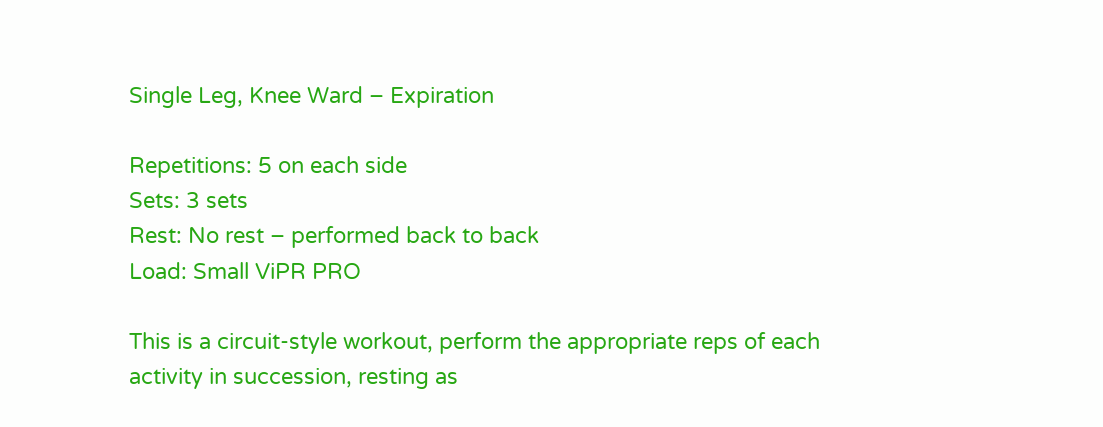Single Leg, Knee Ward – Expiration

Repetitions: 5 on each side
Sets: 3 sets
Rest: No rest – performed back to back
Load: Small ViPR PRO

This is a circuit-style workout, perform the appropriate reps of each activity in succession, resting as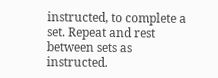instructed, to complete a set. Repeat and rest between sets as instructed.